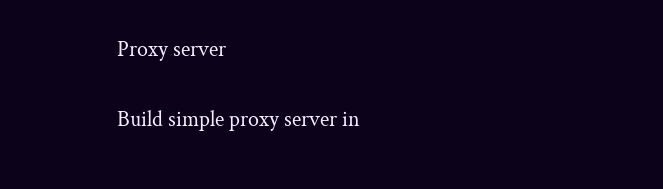Proxy server

Build simple proxy server in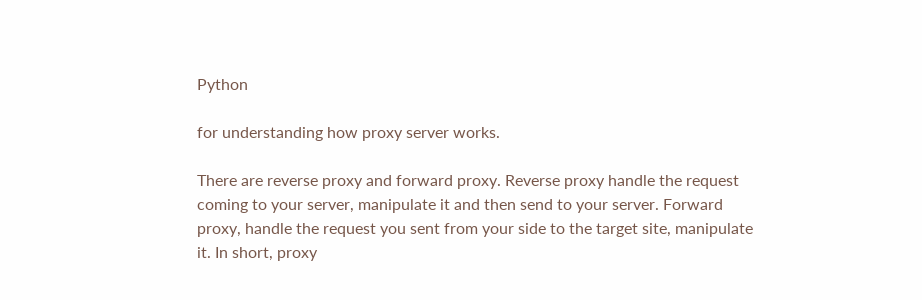Python

for understanding how proxy server works.

There are reverse proxy and forward proxy. Reverse proxy handle the request coming to your server, manipulate it and then send to your server. Forward proxy, handle the request you sent from your side to the target site, manipulate it. In short, proxy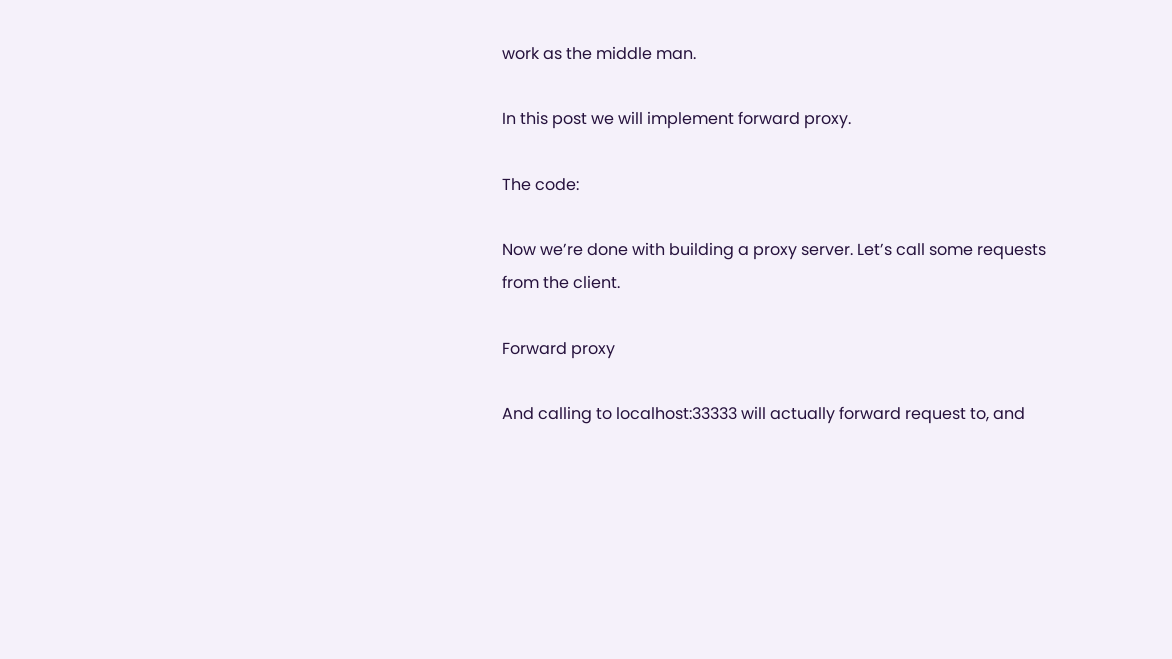work as the middle man.

In this post we will implement forward proxy.

The code:

Now we’re done with building a proxy server. Let’s call some requests from the client.

Forward proxy

And calling to localhost:33333 will actually forward request to, and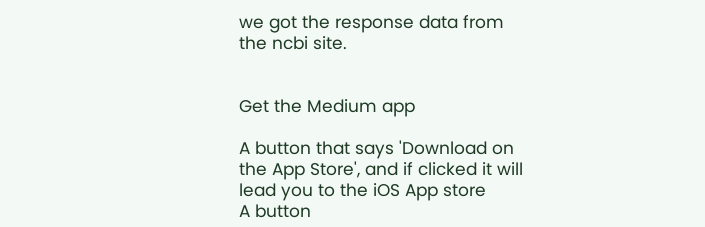we got the response data from the ncbi site.


Get the Medium app

A button that says 'Download on the App Store', and if clicked it will lead you to the iOS App store
A button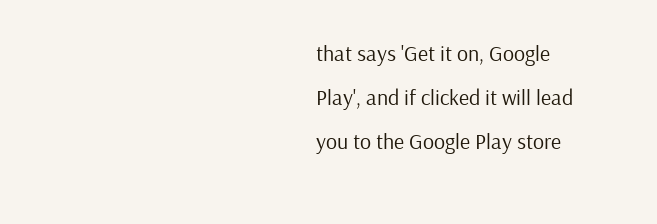that says 'Get it on, Google Play', and if clicked it will lead you to the Google Play store